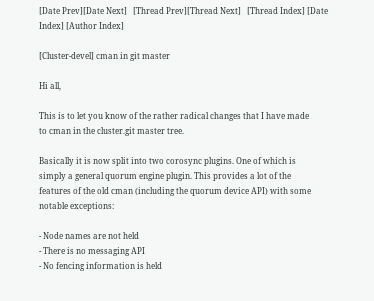[Date Prev][Date Next]   [Thread Prev][Thread Next]   [Thread Index] [Date Index] [Author Index]

[Cluster-devel] cman in git master

Hi all,

This is to let you know of the rather radical changes that I have made
to cman in the cluster.git master tree.

Basically it is now split into two corosync plugins. One of which is
simply a general quorum engine plugin. This provides a lot of the
features of the old cman (including the quorum device API) with some
notable exceptions:

- Node names are not held
- There is no messaging API
- No fencing information is held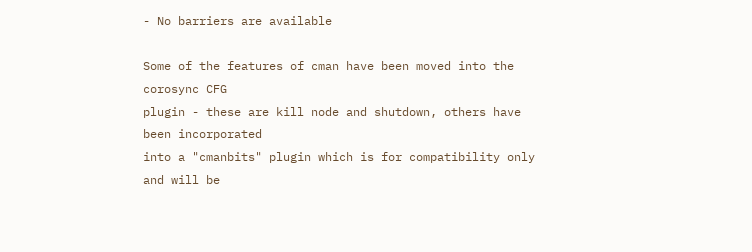- No barriers are available

Some of the features of cman have been moved into the corosync CFG
plugin - these are kill node and shutdown, others have been incorporated
into a "cmanbits" plugin which is for compatibility only and will be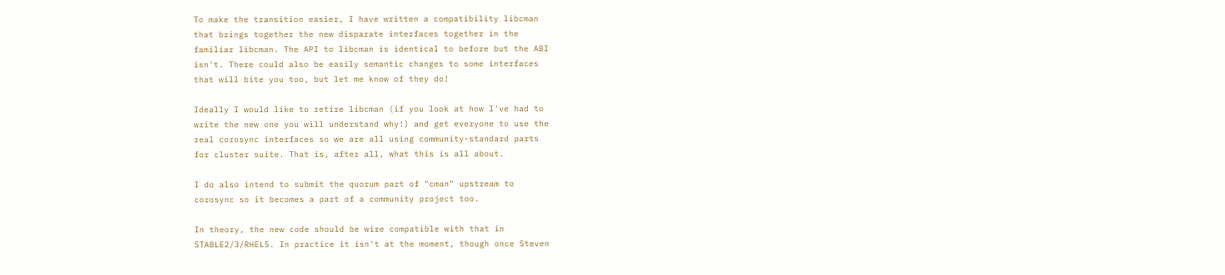To make the transition easier, I have written a compatibility libcman
that brings together the new disparate interfaces together in the
familiar libcman. The API to libcman is identical to before but the ABI
isn't. There could also be easily semantic changes to some interfaces
that will bite you too, but let me know of they do!

Ideally I would like to retire libcman (if you look at how I've had to
write the new one you will understand why!) and get everyone to use the
real corosync interfaces so we are all using community-standard parts
for cluster suite. That is, after all, what this is all about.

I do also intend to submit the quorum part of "cman" upstream to
corosync so it becomes a part of a community project too.

In theory, the new code should be wire compatible with that in
STABLE2/3/RHEL5. In practice it isn't at the moment, though once Steven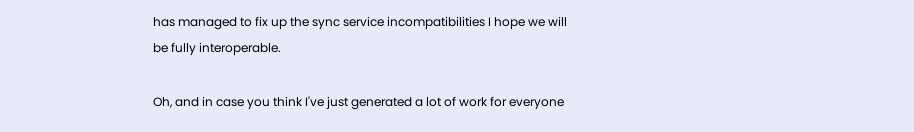has managed to fix up the sync service incompatibilities I hope we will
be fully interoperable.

Oh, and in case you think I've just generated a lot of work for everyone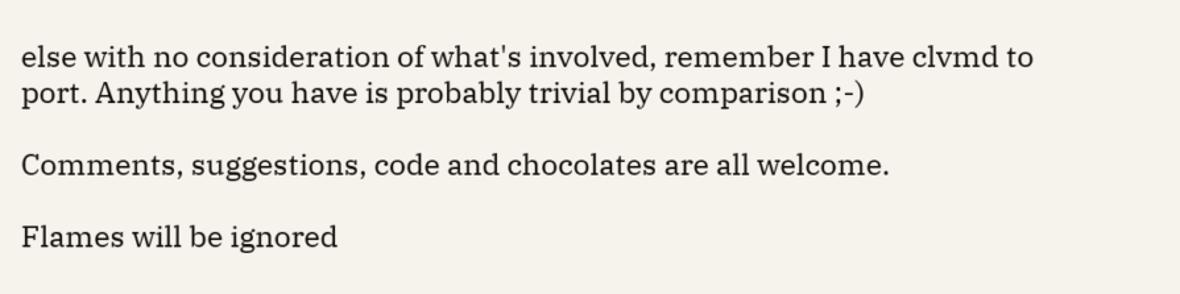else with no consideration of what's involved, remember I have clvmd to
port. Anything you have is probably trivial by comparison ;-)

Comments, suggestions, code and chocolates are all welcome.

Flames will be ignored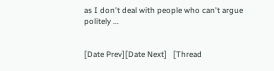as I don't deal with people who can't argue
politely ...


[Date Prev][Date Next]   [Thread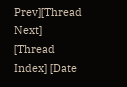Prev][Thread Next]   [Thread Index] [Date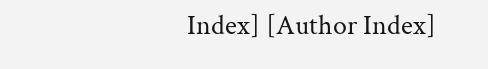Index] [Author Index]